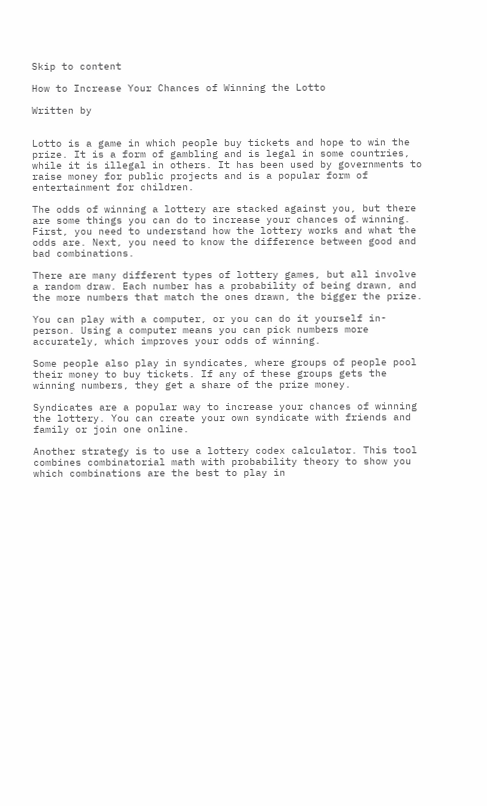Skip to content

How to Increase Your Chances of Winning the Lotto

Written by


Lotto is a game in which people buy tickets and hope to win the prize. It is a form of gambling and is legal in some countries, while it is illegal in others. It has been used by governments to raise money for public projects and is a popular form of entertainment for children.

The odds of winning a lottery are stacked against you, but there are some things you can do to increase your chances of winning. First, you need to understand how the lottery works and what the odds are. Next, you need to know the difference between good and bad combinations.

There are many different types of lottery games, but all involve a random draw. Each number has a probability of being drawn, and the more numbers that match the ones drawn, the bigger the prize.

You can play with a computer, or you can do it yourself in-person. Using a computer means you can pick numbers more accurately, which improves your odds of winning.

Some people also play in syndicates, where groups of people pool their money to buy tickets. If any of these groups gets the winning numbers, they get a share of the prize money.

Syndicates are a popular way to increase your chances of winning the lottery. You can create your own syndicate with friends and family or join one online.

Another strategy is to use a lottery codex calculator. This tool combines combinatorial math with probability theory to show you which combinations are the best to play in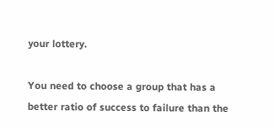your lottery.

You need to choose a group that has a better ratio of success to failure than the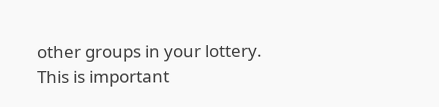other groups in your lottery. This is important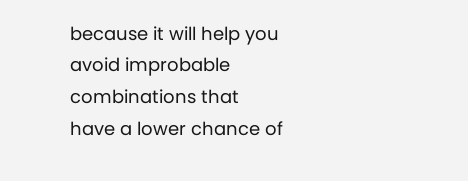because it will help you avoid improbable combinations that have a lower chance of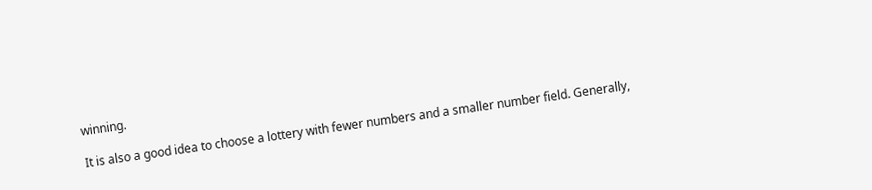winning.

It is also a good idea to choose a lottery with fewer numbers and a smaller number field. Generally,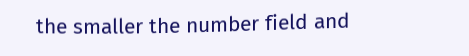the smaller the number field and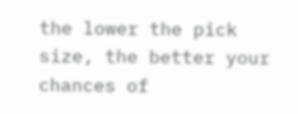the lower the pick size, the better your chances of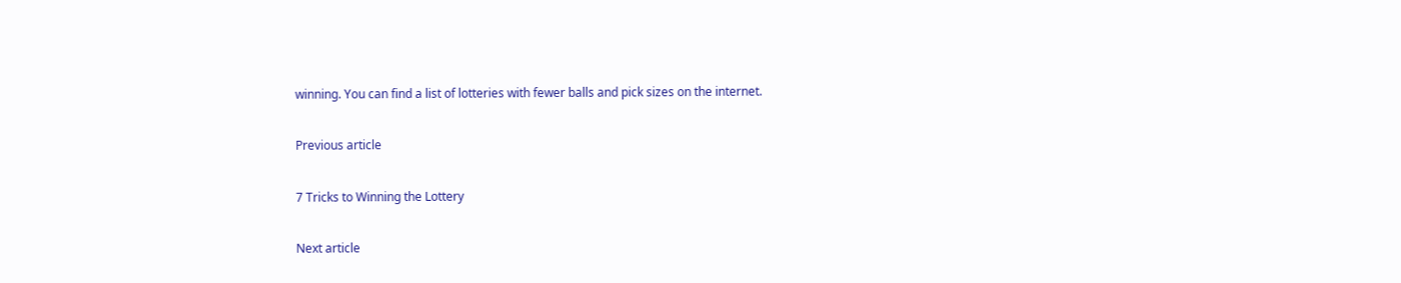winning. You can find a list of lotteries with fewer balls and pick sizes on the internet.

Previous article

7 Tricks to Winning the Lottery

Next article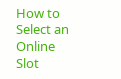How to Select an Online Slot